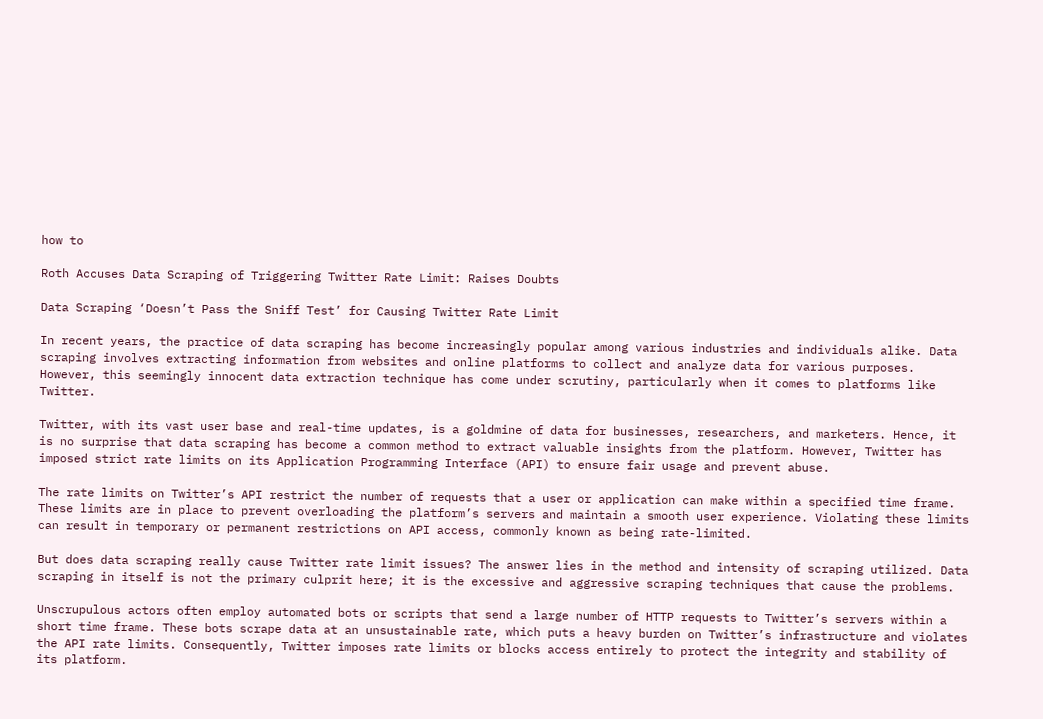how to

Roth Accuses Data Scraping of Triggering Twitter Rate Limit: Raises Doubts

Data Scraping ‘Doesn’t Pass the Sniff Test’ for Causing Twitter Rate Limit

In recent years, the practice of data scraping has become increasingly popular among various industries and individuals alike. Data scraping involves extracting information from websites and online platforms to collect and analyze data for various purposes. However, this seemingly innocent data extraction technique has come under scrutiny, particularly when it comes to platforms like Twitter.

Twitter, with its vast user base and real-time updates, is a goldmine of data for businesses, researchers, and marketers. Hence, it is no surprise that data scraping has become a common method to extract valuable insights from the platform. However, Twitter has imposed strict rate limits on its Application Programming Interface (API) to ensure fair usage and prevent abuse.

The rate limits on Twitter’s API restrict the number of requests that a user or application can make within a specified time frame. These limits are in place to prevent overloading the platform’s servers and maintain a smooth user experience. Violating these limits can result in temporary or permanent restrictions on API access, commonly known as being rate-limited.

But does data scraping really cause Twitter rate limit issues? The answer lies in the method and intensity of scraping utilized. Data scraping in itself is not the primary culprit here; it is the excessive and aggressive scraping techniques that cause the problems.

Unscrupulous actors often employ automated bots or scripts that send a large number of HTTP requests to Twitter’s servers within a short time frame. These bots scrape data at an unsustainable rate, which puts a heavy burden on Twitter’s infrastructure and violates the API rate limits. Consequently, Twitter imposes rate limits or blocks access entirely to protect the integrity and stability of its platform.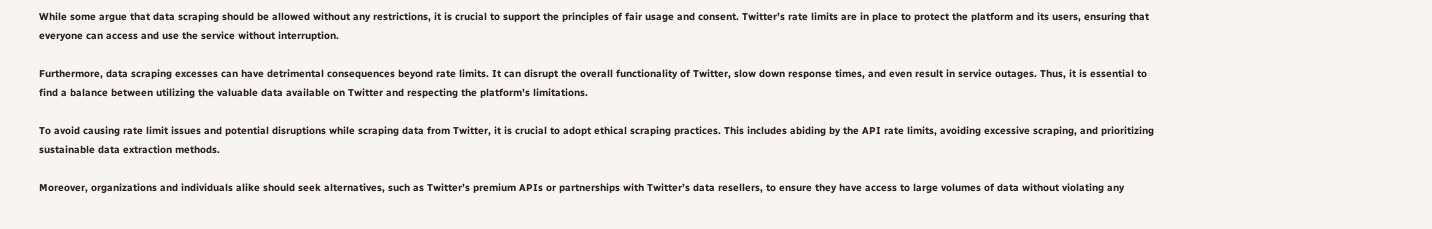While some argue that data scraping should be allowed without any restrictions, it is crucial to support the principles of fair usage and consent. Twitter’s rate limits are in place to protect the platform and its users, ensuring that everyone can access and use the service without interruption.

Furthermore, data scraping excesses can have detrimental consequences beyond rate limits. It can disrupt the overall functionality of Twitter, slow down response times, and even result in service outages. Thus, it is essential to find a balance between utilizing the valuable data available on Twitter and respecting the platform’s limitations.

To avoid causing rate limit issues and potential disruptions while scraping data from Twitter, it is crucial to adopt ethical scraping practices. This includes abiding by the API rate limits, avoiding excessive scraping, and prioritizing sustainable data extraction methods.

Moreover, organizations and individuals alike should seek alternatives, such as Twitter’s premium APIs or partnerships with Twitter’s data resellers, to ensure they have access to large volumes of data without violating any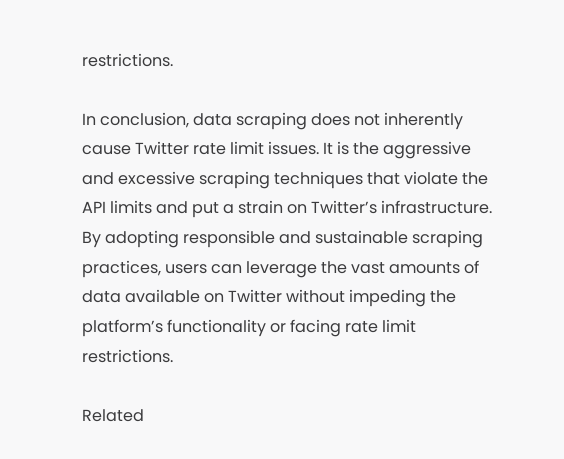restrictions.

In conclusion, data scraping does not inherently cause Twitter rate limit issues. It is the aggressive and excessive scraping techniques that violate the API limits and put a strain on Twitter’s infrastructure. By adopting responsible and sustainable scraping practices, users can leverage the vast amounts of data available on Twitter without impeding the platform’s functionality or facing rate limit restrictions.

Related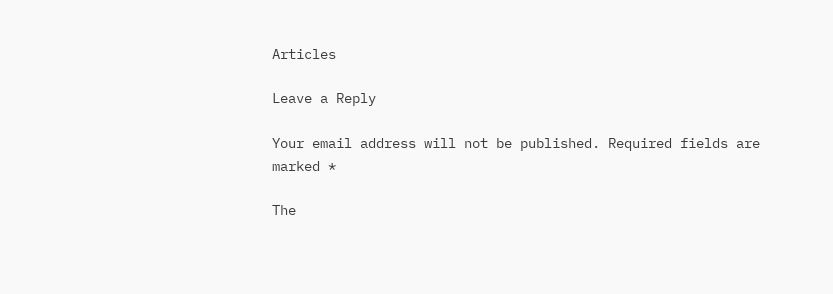Articles

Leave a Reply

Your email address will not be published. Required fields are marked *

The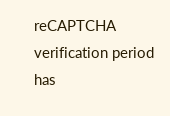reCAPTCHA verification period has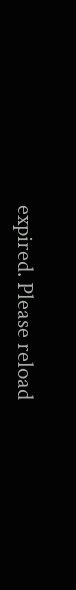expired. Please reload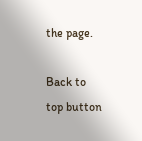the page.

Back to top button